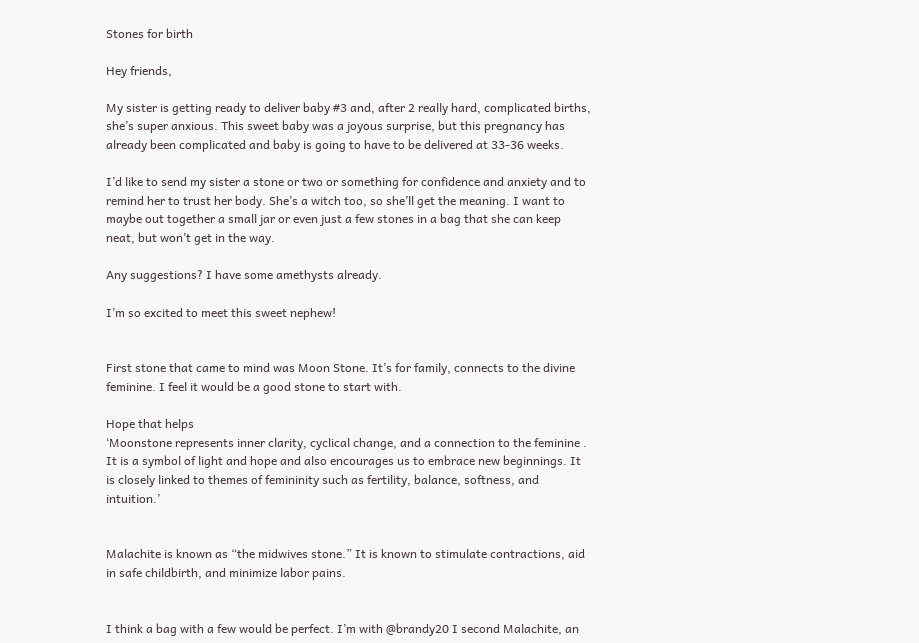Stones for birth

Hey friends,

My sister is getting ready to deliver baby #3 and, after 2 really hard, complicated births, she’s super anxious. This sweet baby was a joyous surprise, but this pregnancy has already been complicated and baby is going to have to be delivered at 33-36 weeks.

I’d like to send my sister a stone or two or something for confidence and anxiety and to remind her to trust her body. She’s a witch too, so she’ll get the meaning. I want to maybe out together a small jar or even just a few stones in a bag that she can keep neat, but won’t get in the way.

Any suggestions? I have some amethysts already.

I’m so excited to meet this sweet nephew!


First stone that came to mind was Moon Stone. It’s for family, connects to the divine feminine. I feel it would be a good stone to start with.

Hope that helps
‘Moonstone represents inner clarity, cyclical change, and a connection to the feminine . It is a symbol of light and hope and also encourages us to embrace new beginnings. It is closely linked to themes of femininity such as fertility, balance, softness, and intuition.’


Malachite is known as “the midwives stone.” It is known to stimulate contractions, aid in safe childbirth, and minimize labor pains.


I think a bag with a few would be perfect. I’m with @brandy20 I second Malachite, an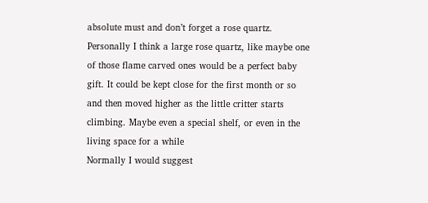absolute must and don’t forget a rose quartz. Personally I think a large rose quartz, like maybe one of those flame carved ones would be a perfect baby gift. It could be kept close for the first month or so and then moved higher as the little critter starts climbing. Maybe even a special shelf, or even in the living space for a while
Normally I would suggest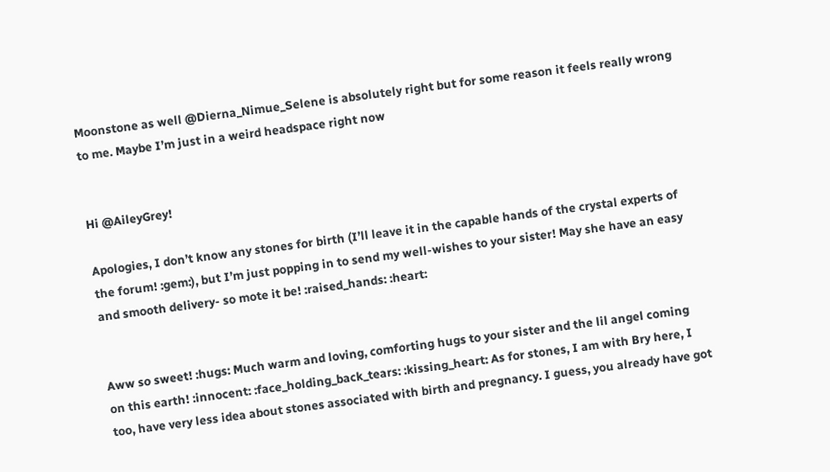Moonstone as well @Dierna_Nimue_Selene is absolutely right but for some reason it feels really wrong to me. Maybe I’m just in a weird headspace right now


Hi @AileyGrey!

Apologies, I don’t know any stones for birth (I’ll leave it in the capable hands of the crystal experts of the forum! :gem:), but I’m just popping in to send my well-wishes to your sister! May she have an easy and smooth delivery- so mote it be! :raised_hands: :heart:


Aww so sweet! :hugs: Much warm and loving, comforting hugs to your sister and the lil angel coming on this earth! :innocent: :face_holding_back_tears: :kissing_heart: As for stones, I am with Bry here, I too, have very less idea about stones associated with birth and pregnancy. I guess, you already have got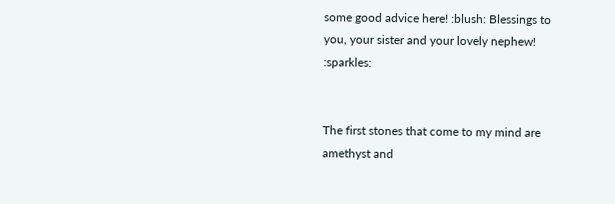some good advice here! :blush: Blessings to you, your sister and your lovely nephew! :sparkles:


The first stones that come to my mind are amethyst and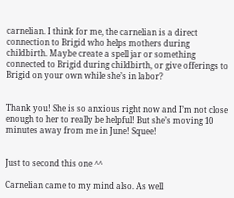carnelian. I think for me, the carnelian is a direct connection to Brigid who helps mothers during childbirth. Maybe create a spell jar or something connected to Brigid during childbirth, or give offerings to Brigid on your own while she’s in labor?


Thank you! She is so anxious right now and I’m not close enough to her to really be helpful! But she’s moving 10 minutes away from me in June! Squee!


Just to second this one ^^

Carnelian came to my mind also. As well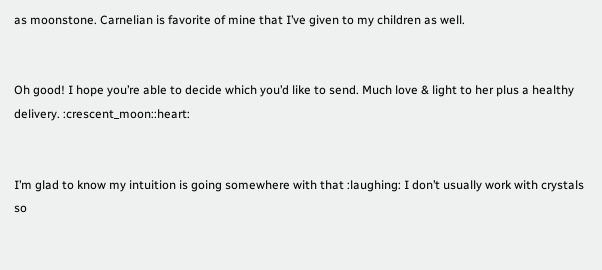as moonstone. Carnelian is favorite of mine that I’ve given to my children as well.


Oh good! I hope you’re able to decide which you’d like to send. Much love & light to her plus a healthy delivery. :crescent_moon::heart:


I’m glad to know my intuition is going somewhere with that :laughing: I don’t usually work with crystals so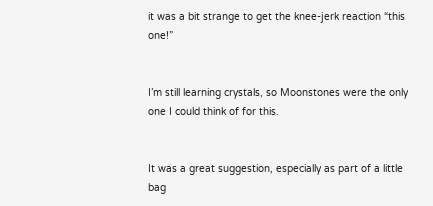it was a bit strange to get the knee-jerk reaction “this one!”


I’m still learning crystals, so Moonstones were the only one I could think of for this.


It was a great suggestion, especially as part of a little bag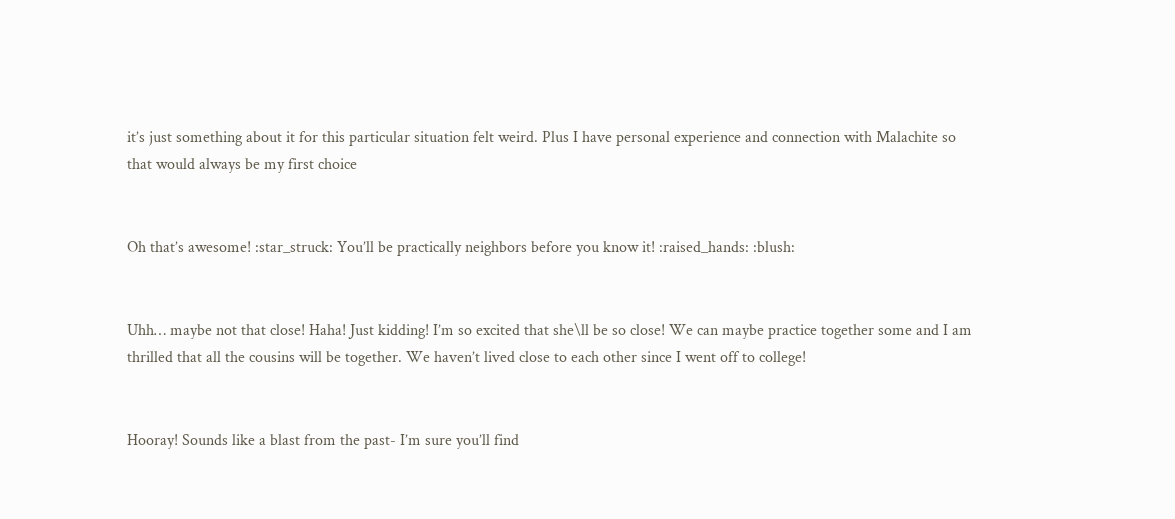it’s just something about it for this particular situation felt weird. Plus I have personal experience and connection with Malachite so that would always be my first choice


Oh that’s awesome! :star_struck: You’ll be practically neighbors before you know it! :raised_hands: :blush:


Uhh… maybe not that close! Haha! Just kidding! I’m so excited that she\ll be so close! We can maybe practice together some and I am thrilled that all the cousins will be together. We haven’t lived close to each other since I went off to college!


Hooray! Sounds like a blast from the past- I’m sure you’ll find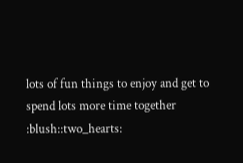lots of fun things to enjoy and get to spend lots more time together :blush::two_hearts: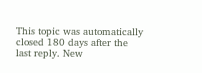This topic was automatically closed 180 days after the last reply. New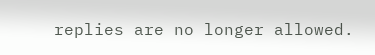replies are no longer allowed.